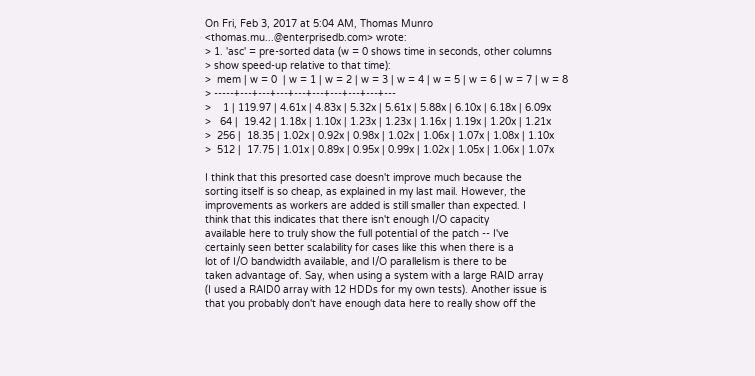On Fri, Feb 3, 2017 at 5:04 AM, Thomas Munro
<thomas.mu...@enterprisedb.com> wrote:
> 1. 'asc' = pre-sorted data (w = 0 shows time in seconds, other columns
> show speed-up relative to that time):
>  mem | w = 0  | w = 1 | w = 2 | w = 3 | w = 4 | w = 5 | w = 6 | w = 7 | w = 8
> -----+---+---+---+---+---+---+---+---+---
>    1 | 119.97 | 4.61x | 4.83x | 5.32x | 5.61x | 5.88x | 6.10x | 6.18x | 6.09x
>   64 |  19.42 | 1.18x | 1.10x | 1.23x | 1.23x | 1.16x | 1.19x | 1.20x | 1.21x
>  256 |  18.35 | 1.02x | 0.92x | 0.98x | 1.02x | 1.06x | 1.07x | 1.08x | 1.10x
>  512 |  17.75 | 1.01x | 0.89x | 0.95x | 0.99x | 1.02x | 1.05x | 1.06x | 1.07x

I think that this presorted case doesn't improve much because the
sorting itself is so cheap, as explained in my last mail. However, the
improvements as workers are added is still smaller than expected. I
think that this indicates that there isn't enough I/O capacity
available here to truly show the full potential of the patch -- I've
certainly seen better scalability for cases like this when there is a
lot of I/O bandwidth available, and I/O parallelism is there to be
taken advantage of. Say, when using a system with a large RAID array
(I used a RAID0 array with 12 HDDs for my own tests). Another issue is
that you probably don't have enough data here to really show off the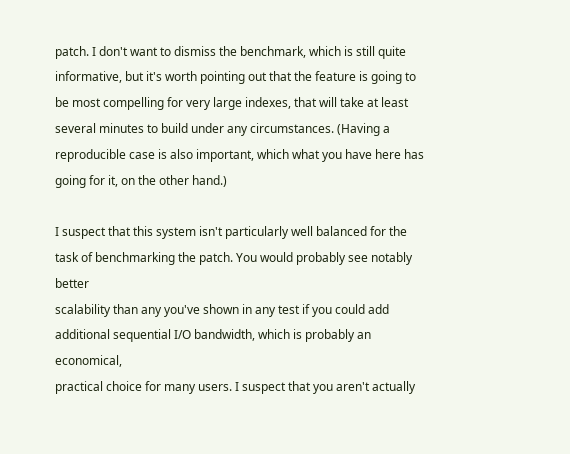patch. I don't want to dismiss the benchmark, which is still quite
informative, but it's worth pointing out that the feature is going to
be most compelling for very large indexes, that will take at least
several minutes to build under any circumstances. (Having a
reproducible case is also important, which what you have here has
going for it, on the other hand.)

I suspect that this system isn't particularly well balanced for the
task of benchmarking the patch. You would probably see notably better
scalability than any you've shown in any test if you could add
additional sequential I/O bandwidth, which is probably an economical,
practical choice for many users. I suspect that you aren't actually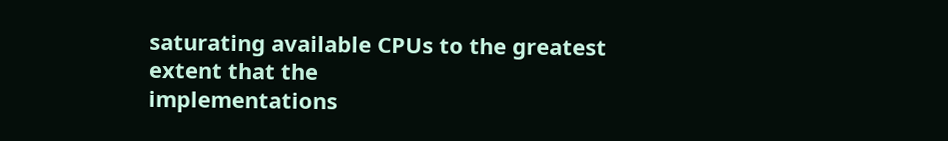saturating available CPUs to the greatest extent that the
implementations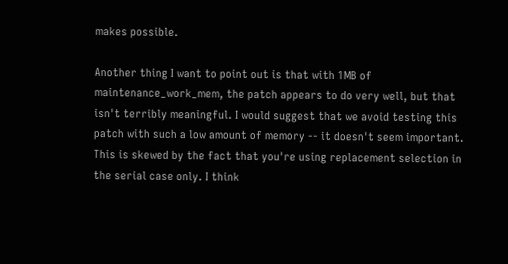makes possible.

Another thing I want to point out is that with 1MB of
maintenance_work_mem, the patch appears to do very well, but that
isn't terribly meaningful. I would suggest that we avoid testing this
patch with such a low amount of memory -- it doesn't seem important.
This is skewed by the fact that you're using replacement selection in
the serial case only. I think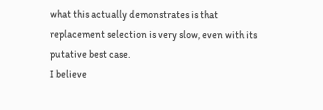what this actually demonstrates is that
replacement selection is very slow, even with its putative best case.
I believe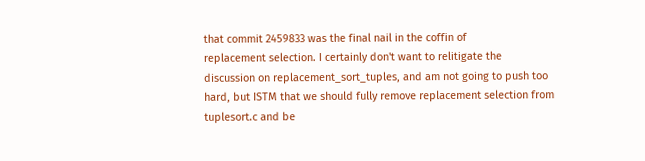that commit 2459833 was the final nail in the coffin of
replacement selection. I certainly don't want to relitigate the
discussion on replacement_sort_tuples, and am not going to push too
hard, but ISTM that we should fully remove replacement selection from
tuplesort.c and be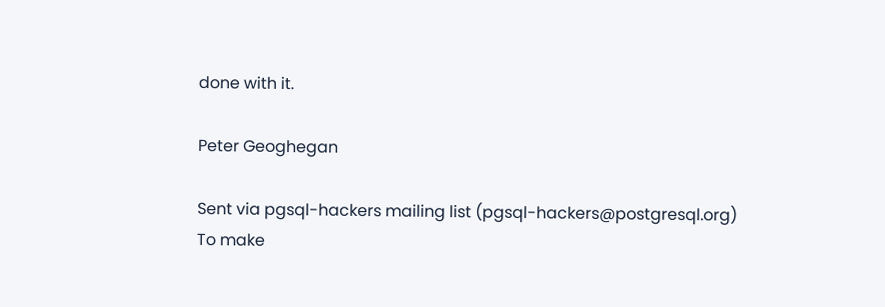done with it.

Peter Geoghegan

Sent via pgsql-hackers mailing list (pgsql-hackers@postgresql.org)
To make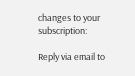changes to your subscription:

Reply via email to